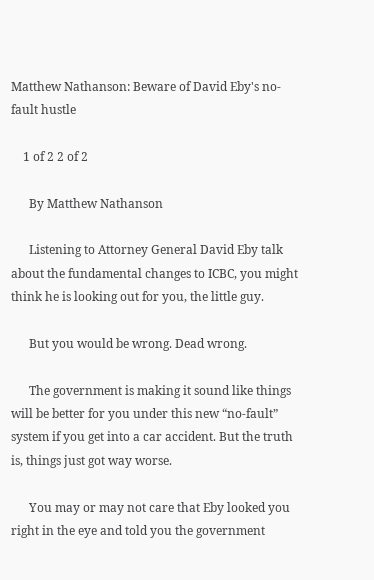Matthew Nathanson: Beware of David Eby's no-fault hustle

    1 of 2 2 of 2

      By Matthew Nathanson

      Listening to Attorney General David Eby talk about the fundamental changes to ICBC, you might think he is looking out for you, the little guy.

      But you would be wrong. Dead wrong.

      The government is making it sound like things will be better for you under this new “no-fault” system if you get into a car accident. But the truth is, things just got way worse.

      You may or may not care that Eby looked you right in the eye and told you the government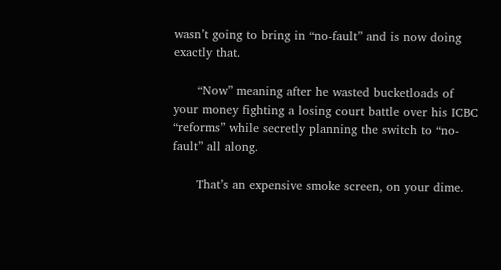wasn’t going to bring in “no-fault” and is now doing exactly that.

      “Now” meaning after he wasted bucketloads of your money fighting a losing court battle over his ICBC “reforms” while secretly planning the switch to “no-fault” all along.

      That’s an expensive smoke screen, on your dime.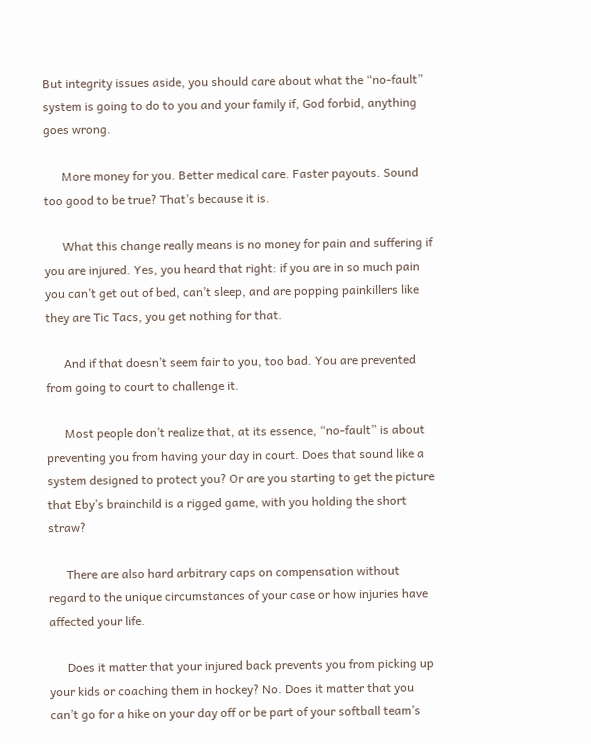But integrity issues aside, you should care about what the “no-fault” system is going to do to you and your family if, God forbid, anything goes wrong.

      More money for you. Better medical care. Faster payouts. Sound too good to be true? That’s because it is.

      What this change really means is no money for pain and suffering if you are injured. Yes, you heard that right: if you are in so much pain you can’t get out of bed, can’t sleep, and are popping painkillers like they are Tic Tacs, you get nothing for that.

      And if that doesn’t seem fair to you, too bad. You are prevented from going to court to challenge it.

      Most people don’t realize that, at its essence, “no-fault” is about preventing you from having your day in court. Does that sound like a system designed to protect you? Or are you starting to get the picture that Eby’s brainchild is a rigged game, with you holding the short straw?

      There are also hard arbitrary caps on compensation without regard to the unique circumstances of your case or how injuries have affected your life.

      Does it matter that your injured back prevents you from picking up your kids or coaching them in hockey? No. Does it matter that you can’t go for a hike on your day off or be part of your softball team’s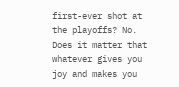first-ever shot at the playoffs? No. Does it matter that whatever gives you joy and makes you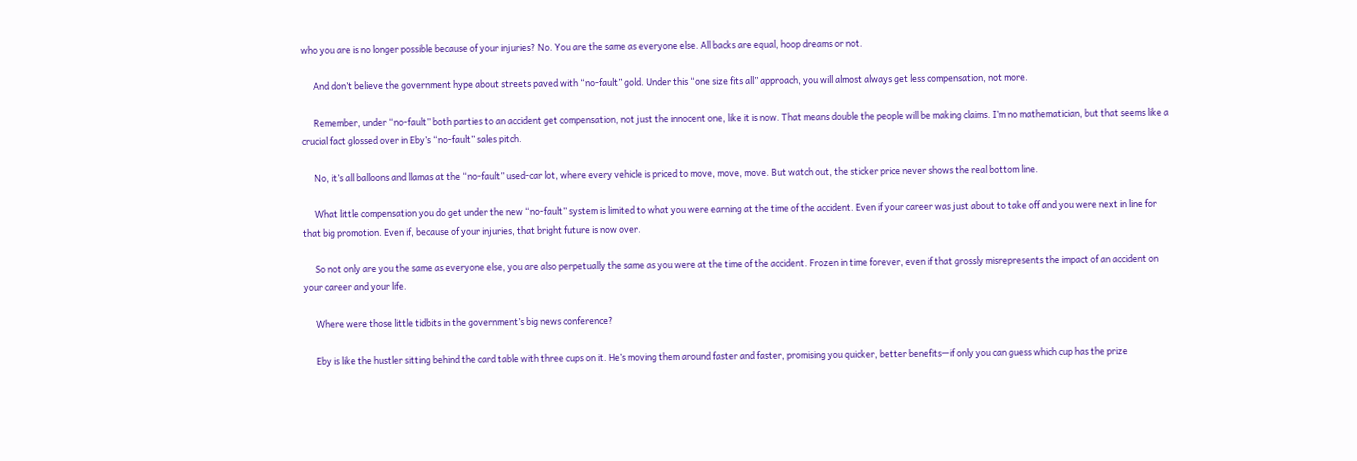who you are is no longer possible because of your injuries? No. You are the same as everyone else. All backs are equal, hoop dreams or not.

      And don’t believe the government hype about streets paved with “no-fault” gold. Under this “one size fits all” approach, you will almost always get less compensation, not more.

      Remember, under “no-fault” both parties to an accident get compensation, not just the innocent one, like it is now. That means double the people will be making claims. I’m no mathematician, but that seems like a crucial fact glossed over in Eby’s “no-fault” sales pitch.

      No, it’s all balloons and llamas at the “no-fault” used-car lot, where every vehicle is priced to move, move, move. But watch out, the sticker price never shows the real bottom line.

      What little compensation you do get under the new “no-fault” system is limited to what you were earning at the time of the accident. Even if your career was just about to take off and you were next in line for that big promotion. Even if, because of your injuries, that bright future is now over.

      So not only are you the same as everyone else, you are also perpetually the same as you were at the time of the accident. Frozen in time forever, even if that grossly misrepresents the impact of an accident on your career and your life.

      Where were those little tidbits in the government’s big news conference?

      Eby is like the hustler sitting behind the card table with three cups on it. He’s moving them around faster and faster, promising you quicker, better benefits—if only you can guess which cup has the prize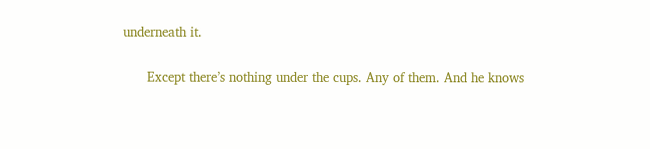underneath it.

      Except there’s nothing under the cups. Any of them. And he knows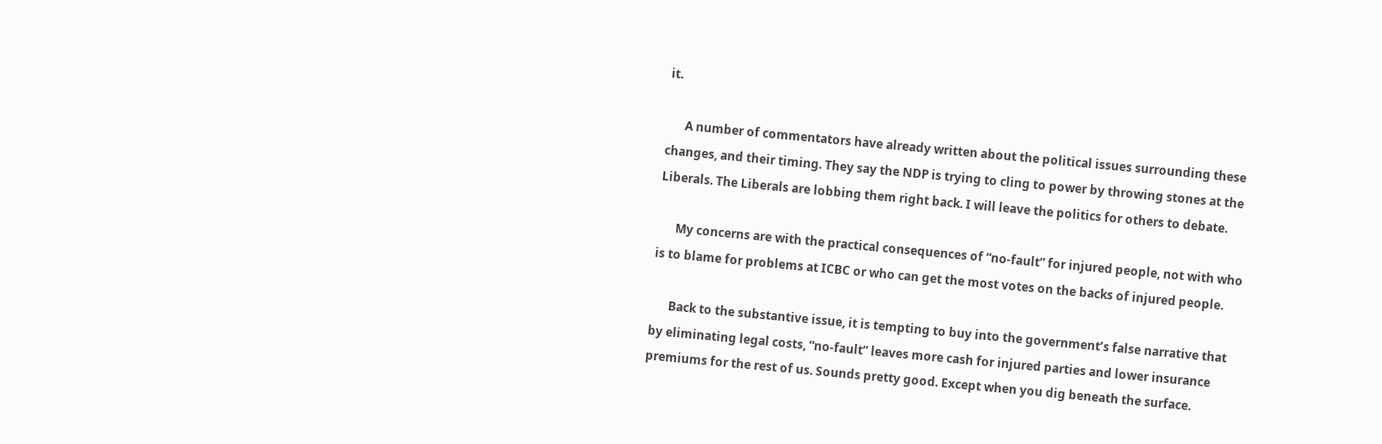it.

      A number of commentators have already written about the political issues surrounding these changes, and their timing. They say the NDP is trying to cling to power by throwing stones at the Liberals. The Liberals are lobbing them right back. I will leave the politics for others to debate.

      My concerns are with the practical consequences of “no-fault” for injured people, not with who is to blame for problems at ICBC or who can get the most votes on the backs of injured people.

      Back to the substantive issue, it is tempting to buy into the government’s false narrative that by eliminating legal costs, “no-fault” leaves more cash for injured parties and lower insurance premiums for the rest of us. Sounds pretty good. Except when you dig beneath the surface.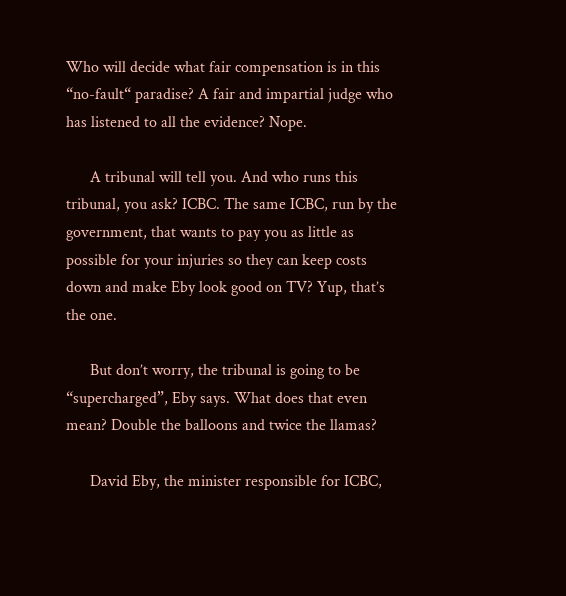Who will decide what fair compensation is in this “no-fault“ paradise? A fair and impartial judge who has listened to all the evidence? Nope.

      A tribunal will tell you. And who runs this tribunal, you ask? ICBC. The same ICBC, run by the government, that wants to pay you as little as possible for your injuries so they can keep costs down and make Eby look good on TV? Yup, that’s the one.

      But don’t worry, the tribunal is going to be “supercharged”, Eby says. What does that even mean? Double the balloons and twice the llamas?

      David Eby, the minister responsible for ICBC,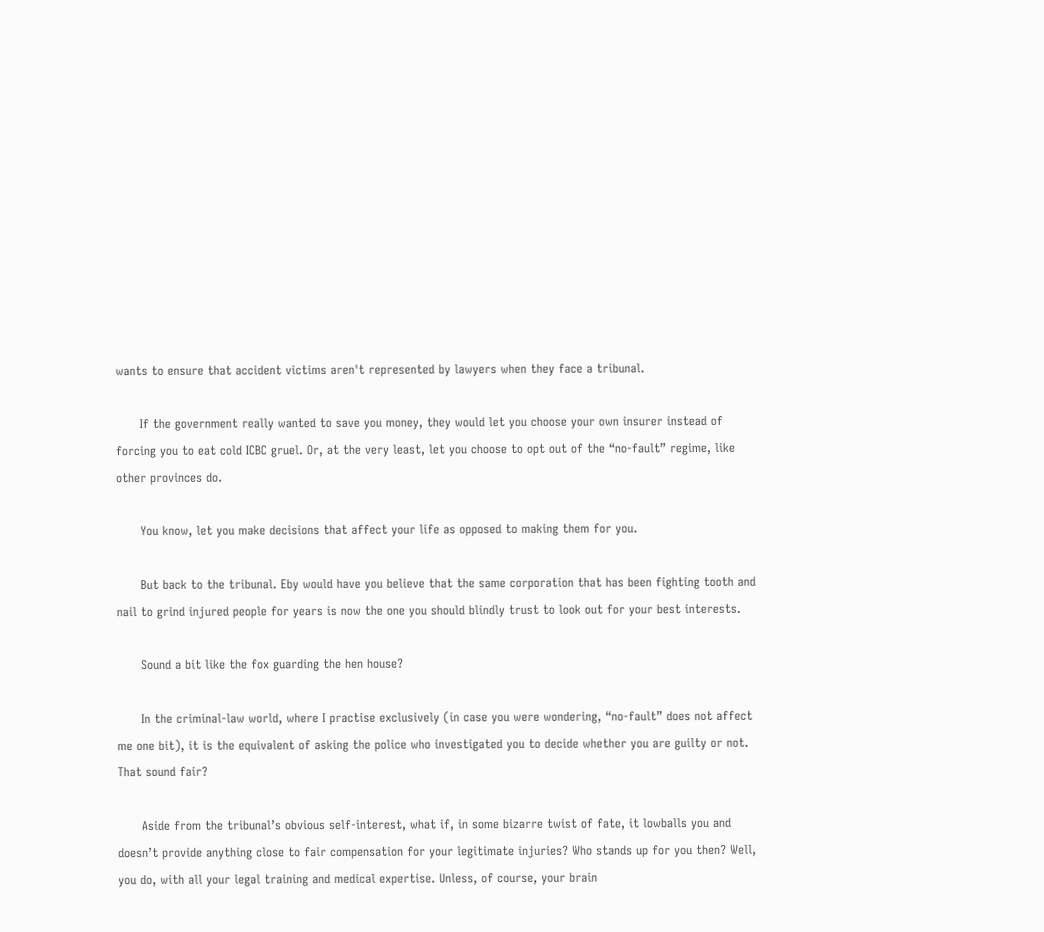wants to ensure that accident victims aren't represented by lawyers when they face a tribunal.

      If the government really wanted to save you money, they would let you choose your own insurer instead of forcing you to eat cold ICBC gruel. Or, at the very least, let you choose to opt out of the “no-fault” regime, like other provinces do.

      You know, let you make decisions that affect your life as opposed to making them for you.

      But back to the tribunal. Eby would have you believe that the same corporation that has been fighting tooth and nail to grind injured people for years is now the one you should blindly trust to look out for your best interests.

      Sound a bit like the fox guarding the hen house?

      In the criminal-law world, where I practise exclusively (in case you were wondering, “no-fault” does not affect me one bit), it is the equivalent of asking the police who investigated you to decide whether you are guilty or not. That sound fair?

      Aside from the tribunal’s obvious self-interest, what if, in some bizarre twist of fate, it lowballs you and doesn’t provide anything close to fair compensation for your legitimate injuries? Who stands up for you then? Well, you do, with all your legal training and medical expertise. Unless, of course, your brain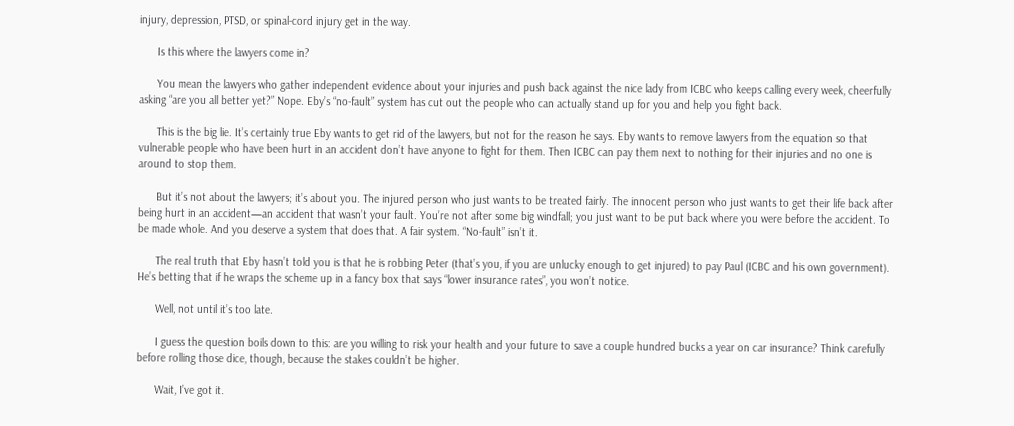injury, depression, PTSD, or spinal-cord injury get in the way.

      Is this where the lawyers come in?

      You mean the lawyers who gather independent evidence about your injuries and push back against the nice lady from ICBC who keeps calling every week, cheerfully asking “are you all better yet?” Nope. Eby’s “no-fault” system has cut out the people who can actually stand up for you and help you fight back.

      This is the big lie. It’s certainly true Eby wants to get rid of the lawyers, but not for the reason he says. Eby wants to remove lawyers from the equation so that vulnerable people who have been hurt in an accident don’t have anyone to fight for them. Then ICBC can pay them next to nothing for their injuries and no one is around to stop them.

      But it’s not about the lawyers; it’s about you. The injured person who just wants to be treated fairly. The innocent person who just wants to get their life back after being hurt in an accident—an accident that wasn’t your fault. You’re not after some big windfall; you just want to be put back where you were before the accident. To be made whole. And you deserve a system that does that. A fair system. “No-fault” isn’t it.

      The real truth that Eby hasn’t told you is that he is robbing Peter (that’s you, if you are unlucky enough to get injured) to pay Paul (ICBC and his own government). He’s betting that if he wraps the scheme up in a fancy box that says “lower insurance rates”, you won’t notice.

      Well, not until it’s too late.

      I guess the question boils down to this: are you willing to risk your health and your future to save a couple hundred bucks a year on car insurance? Think carefully before rolling those dice, though, because the stakes couldn’t be higher.

      Wait, I’ve got it.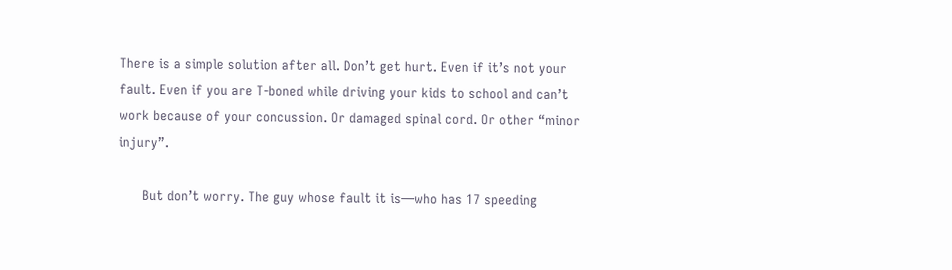There is a simple solution after all. Don’t get hurt. Even if it’s not your fault. Even if you are T-boned while driving your kids to school and can’t work because of your concussion. Or damaged spinal cord. Or other “minor injury”.

      But don’t worry. The guy whose fault it is—who has 17 speeding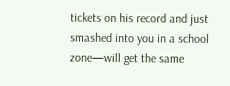tickets on his record and just smashed into you in a school zone—will get the same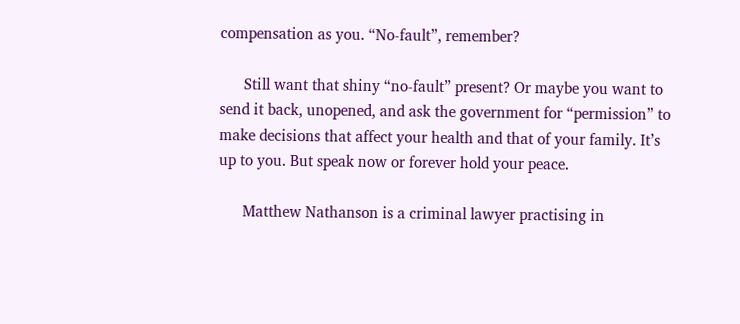compensation as you. “No-fault”, remember?

      Still want that shiny “no-fault” present? Or maybe you want to send it back, unopened, and ask the government for “permission” to make decisions that affect your health and that of your family. It’s up to you. But speak now or forever hold your peace.

      Matthew Nathanson is a criminal lawyer practising in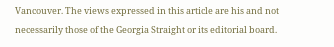Vancouver. The views expressed in this article are his and not necessarily those of the Georgia Straight or its editorial board.